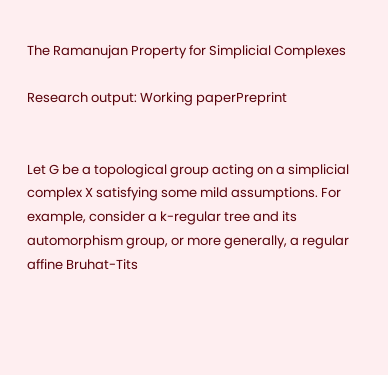The Ramanujan Property for Simplicial Complexes

Research output: Working paperPreprint


Let G be a topological group acting on a simplicial complex X satisfying some mild assumptions. For example, consider a k-regular tree and its automorphism group, or more generally, a regular affine Bruhat-Tits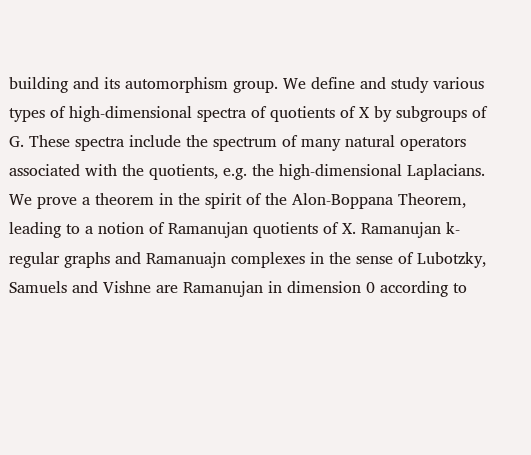building and its automorphism group. We define and study various types of high-dimensional spectra of quotients of X by subgroups of G. These spectra include the spectrum of many natural operators associated with the quotients, e.g. the high-dimensional Laplacians.
We prove a theorem in the spirit of the Alon-Boppana Theorem, leading to a notion of Ramanujan quotients of X. Ramanujan k-regular graphs and Ramanuajn complexes in the sense of Lubotzky, Samuels and Vishne are Ramanujan in dimension 0 according to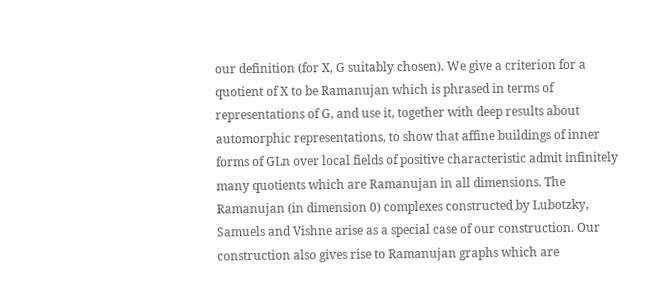our definition (for X, G suitably chosen). We give a criterion for a quotient of X to be Ramanujan which is phrased in terms of representations of G, and use it, together with deep results about automorphic representations, to show that affine buildings of inner forms of GLn over local fields of positive characteristic admit infinitely many quotients which are Ramanujan in all dimensions. The Ramanujan (in dimension 0) complexes constructed by Lubotzky, Samuels and Vishne arise as a special case of our construction. Our construction also gives rise to Ramanujan graphs which are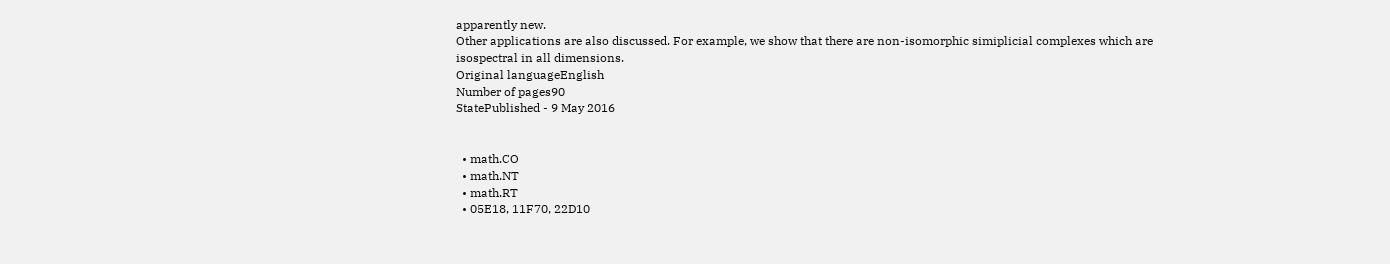apparently new.
Other applications are also discussed. For example, we show that there are non-isomorphic simiplicial complexes which are isospectral in all dimensions.
Original languageEnglish
Number of pages90
StatePublished - 9 May 2016


  • math.CO
  • math.NT
  • math.RT
  • 05E18, 11F70, 22D10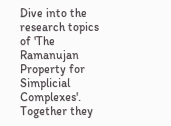Dive into the research topics of 'The Ramanujan Property for Simplicial Complexes'. Together they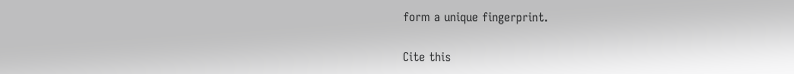form a unique fingerprint.

Cite this